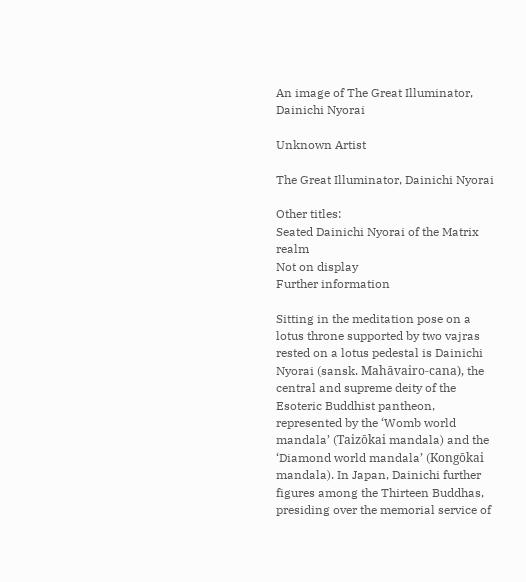An image of The Great Illuminator, Dainichi Nyorai

Unknown Artist

The Great Illuminator, Dainichi Nyorai

Other titles:
Seated Dainichi Nyorai of the Matrix realm
Not on display
Further information

Sitting in the meditation pose on a lotus throne supported by two vajras rested on a lotus pedestal is Dainichi Nyorai (sansk. Mahāvairo-cana), the central and supreme deity of the Esoteric Buddhist pantheon, represented by the ‘Womb world mandala’ (Taizōkai mandala) and the ‘Diamond world mandala’ (Kongōkai mandala). In Japan, Dainichi further figures among the Thirteen Buddhas, presiding over the memorial service of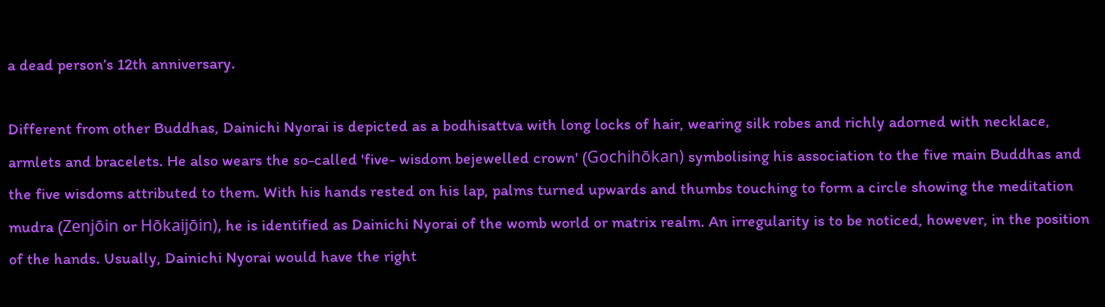a dead person’s 12th anniversary.

Different from other Buddhas, Dainichi Nyorai is depicted as a bodhisattva with long locks of hair, wearing silk robes and richly adorned with necklace, armlets and bracelets. He also wears the so-called 'five- wisdom bejewelled crown' (Gochihōkan) symbolising his association to the five main Buddhas and the five wisdoms attributed to them. With his hands rested on his lap, palms turned upwards and thumbs touching to form a circle showing the meditation mudra (Zenjōin or Hōkaijōin), he is identified as Dainichi Nyorai of the womb world or matrix realm. An irregularity is to be noticed, however, in the position of the hands. Usually, Dainichi Nyorai would have the right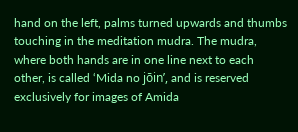hand on the left, palms turned upwards and thumbs touching in the meditation mudra. The mudra, where both hands are in one line next to each other, is called ‘Mida no jōin’, and is reserved exclusively for images of Amida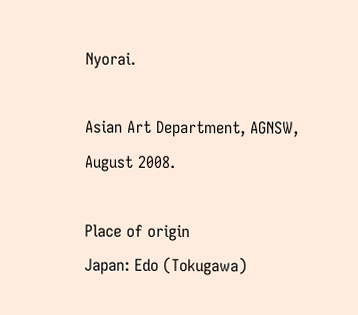Nyorai.

Asian Art Department, AGNSW, August 2008.

Place of origin
Japan: Edo (Tokugawa)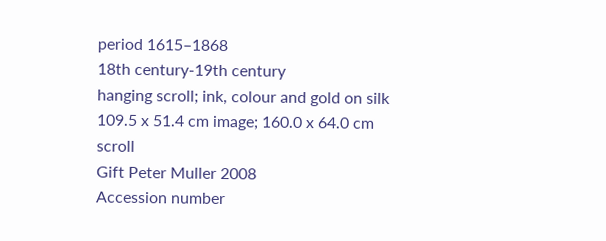period 1615–1868
18th century-19th century
hanging scroll; ink, colour and gold on silk
109.5 x 51.4 cm image; 160.0 x 64.0 cm scroll
Gift Peter Muller 2008
Accession number